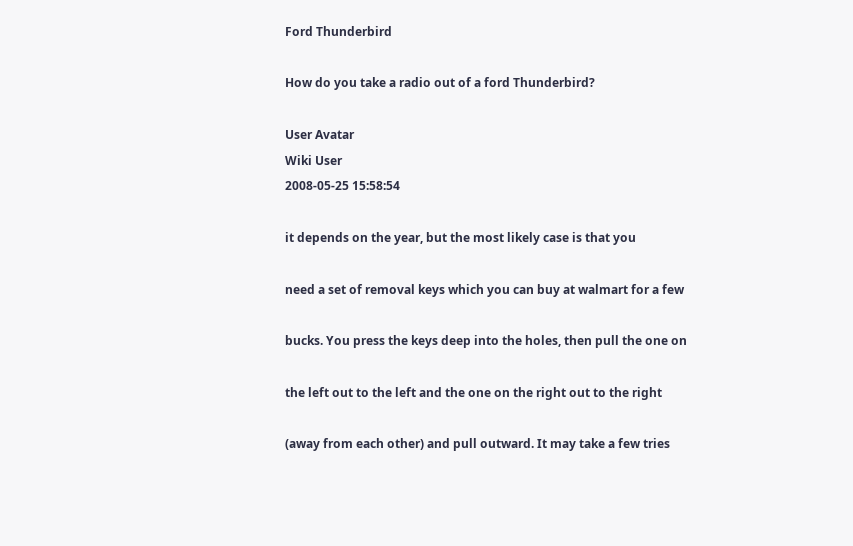Ford Thunderbird

How do you take a radio out of a ford Thunderbird?

User Avatar
Wiki User
2008-05-25 15:58:54

it depends on the year, but the most likely case is that you

need a set of removal keys which you can buy at walmart for a few

bucks. You press the keys deep into the holes, then pull the one on

the left out to the left and the one on the right out to the right

(away from each other) and pull outward. It may take a few tries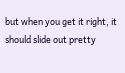but when you get it right, it should slide out pretty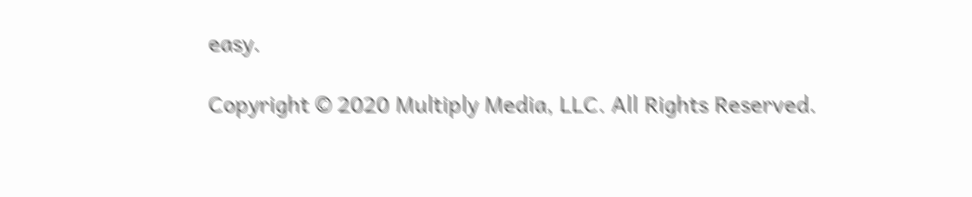easy.

Copyright © 2020 Multiply Media, LLC. All Rights Reserved.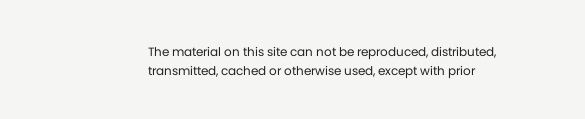The material on this site can not be reproduced, distributed, transmitted, cached or otherwise used, except with prior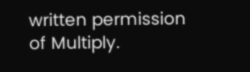written permission of Multiply.